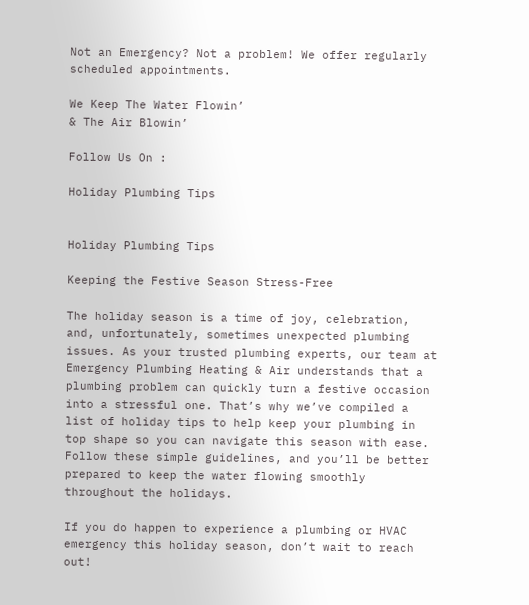Not an Emergency? Not a problem! We offer regularly scheduled appointments.

We Keep The Water Flowin’
& The Air Blowin’

Follow Us On :

Holiday Plumbing Tips


Holiday Plumbing Tips

Keeping the Festive Season Stress-Free

The holiday season is a time of joy, celebration, and, unfortunately, sometimes unexpected plumbing issues. As your trusted plumbing experts, our team at Emergency Plumbing Heating & Air understands that a plumbing problem can quickly turn a festive occasion into a stressful one. That’s why we’ve compiled a list of holiday tips to help keep your plumbing in top shape so you can navigate this season with ease. Follow these simple guidelines, and you’ll be better prepared to keep the water flowing smoothly throughout the holidays.

If you do happen to experience a plumbing or HVAC emergency this holiday season, don’t wait to reach out!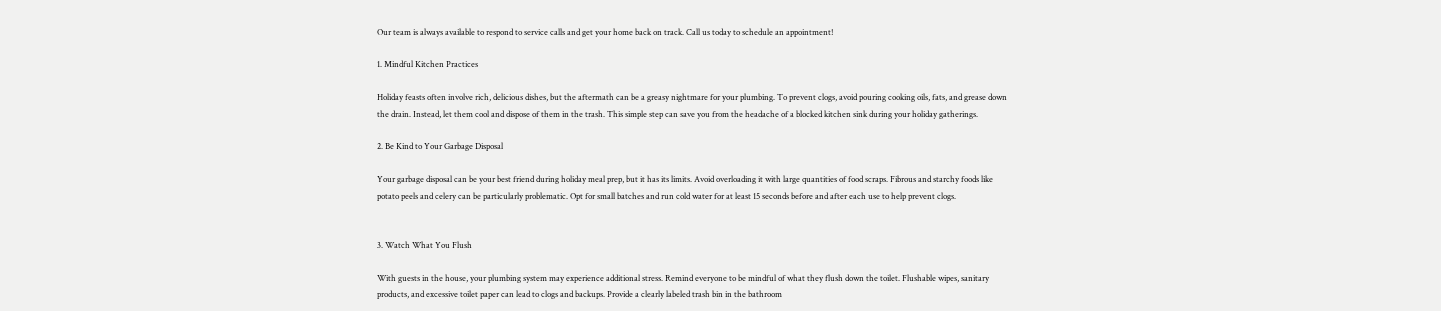Our team is always available to respond to service calls and get your home back on track. Call us today to schedule an appointment!

1. Mindful Kitchen Practices

Holiday feasts often involve rich, delicious dishes, but the aftermath can be a greasy nightmare for your plumbing. To prevent clogs, avoid pouring cooking oils, fats, and grease down the drain. Instead, let them cool and dispose of them in the trash. This simple step can save you from the headache of a blocked kitchen sink during your holiday gatherings.

2. Be Kind to Your Garbage Disposal

Your garbage disposal can be your best friend during holiday meal prep, but it has its limits. Avoid overloading it with large quantities of food scraps. Fibrous and starchy foods like potato peels and celery can be particularly problematic. Opt for small batches and run cold water for at least 15 seconds before and after each use to help prevent clogs.


3. Watch What You Flush

With guests in the house, your plumbing system may experience additional stress. Remind everyone to be mindful of what they flush down the toilet. Flushable wipes, sanitary products, and excessive toilet paper can lead to clogs and backups. Provide a clearly labeled trash bin in the bathroom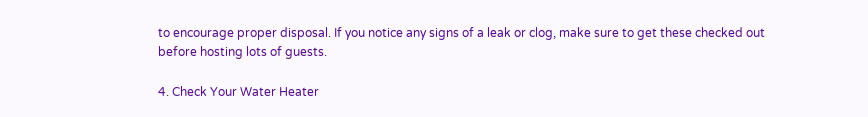to encourage proper disposal. If you notice any signs of a leak or clog, make sure to get these checked out before hosting lots of guests.

4. Check Your Water Heater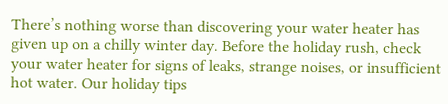There’s nothing worse than discovering your water heater has given up on a chilly winter day. Before the holiday rush, check your water heater for signs of leaks, strange noises, or insufficient hot water. Our holiday tips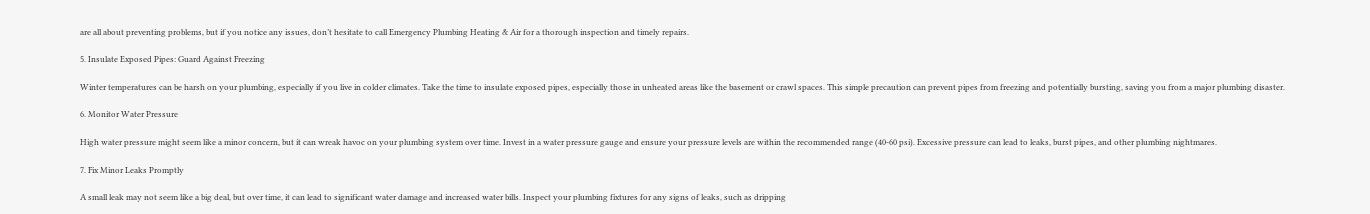are all about preventing problems, but if you notice any issues, don’t hesitate to call Emergency Plumbing Heating & Air for a thorough inspection and timely repairs.

5. Insulate Exposed Pipes: Guard Against Freezing

Winter temperatures can be harsh on your plumbing, especially if you live in colder climates. Take the time to insulate exposed pipes, especially those in unheated areas like the basement or crawl spaces. This simple precaution can prevent pipes from freezing and potentially bursting, saving you from a major plumbing disaster.

6. Monitor Water Pressure

High water pressure might seem like a minor concern, but it can wreak havoc on your plumbing system over time. Invest in a water pressure gauge and ensure your pressure levels are within the recommended range (40-60 psi). Excessive pressure can lead to leaks, burst pipes, and other plumbing nightmares.

7. Fix Minor Leaks Promptly

A small leak may not seem like a big deal, but over time, it can lead to significant water damage and increased water bills. Inspect your plumbing fixtures for any signs of leaks, such as dripping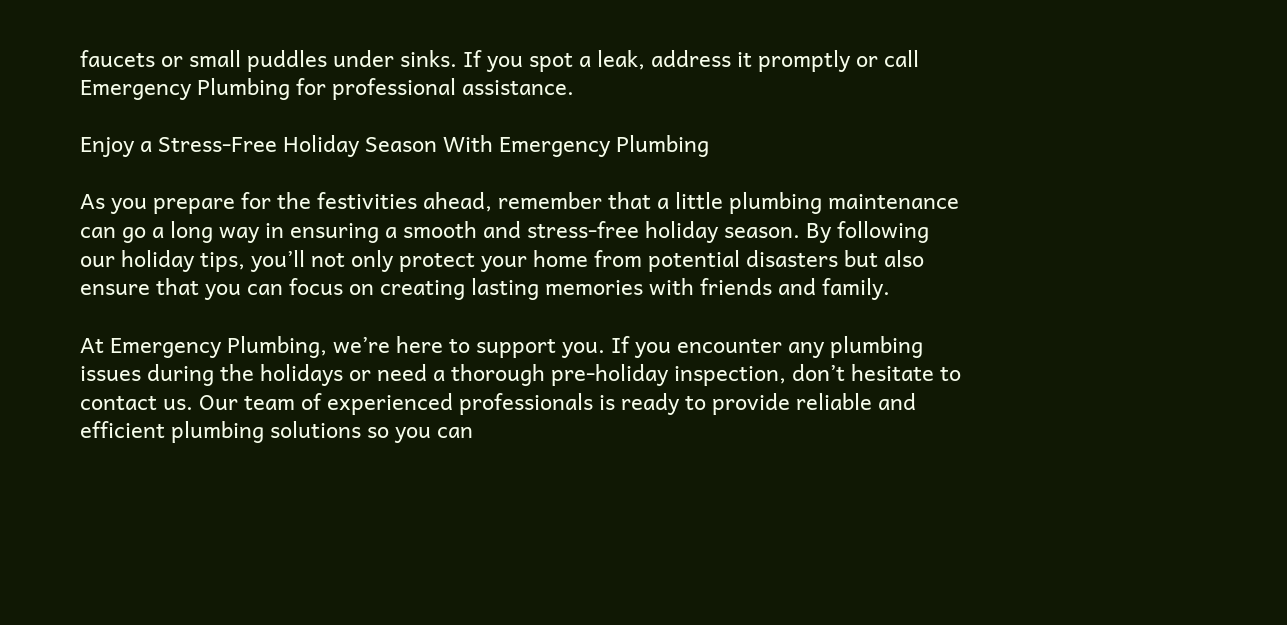faucets or small puddles under sinks. If you spot a leak, address it promptly or call Emergency Plumbing for professional assistance.

Enjoy a Stress-Free Holiday Season With Emergency Plumbing

As you prepare for the festivities ahead, remember that a little plumbing maintenance can go a long way in ensuring a smooth and stress-free holiday season. By following our holiday tips, you’ll not only protect your home from potential disasters but also ensure that you can focus on creating lasting memories with friends and family.

At Emergency Plumbing, we’re here to support you. If you encounter any plumbing issues during the holidays or need a thorough pre-holiday inspection, don’t hesitate to contact us. Our team of experienced professionals is ready to provide reliable and efficient plumbing solutions so you can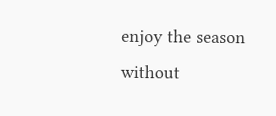enjoy the season without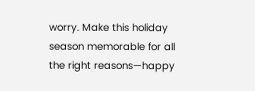worry. Make this holiday season memorable for all the right reasons—happy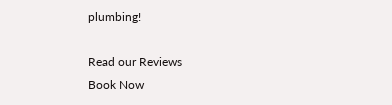plumbing!

Read our Reviews
Book Now